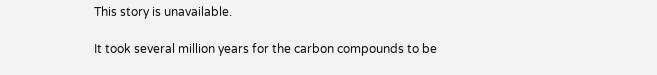This story is unavailable.

It took several million years for the carbon compounds to be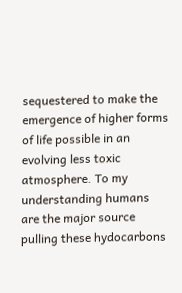sequestered to make the emergence of higher forms of life possible in an evolving less toxic atmosphere. To my understanding humans are the major source pulling these hydocarbons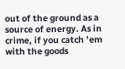out of the ground as a source of energy. As in crime, if you catch ’em with the goods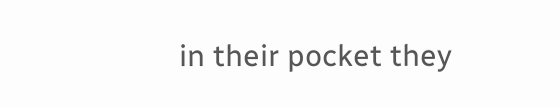in their pocket they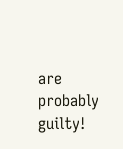are probably guilty!